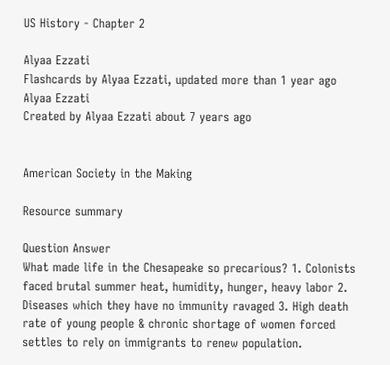US History - Chapter 2

Alyaa Ezzati
Flashcards by Alyaa Ezzati, updated more than 1 year ago
Alyaa Ezzati
Created by Alyaa Ezzati about 7 years ago


American Society in the Making

Resource summary

Question Answer
What made life in the Chesapeake so precarious? 1. Colonists faced brutal summer heat, humidity, hunger, heavy labor 2. Diseases which they have no immunity ravaged 3. High death rate of young people & chronic shortage of women forced settles to rely on immigrants to renew population.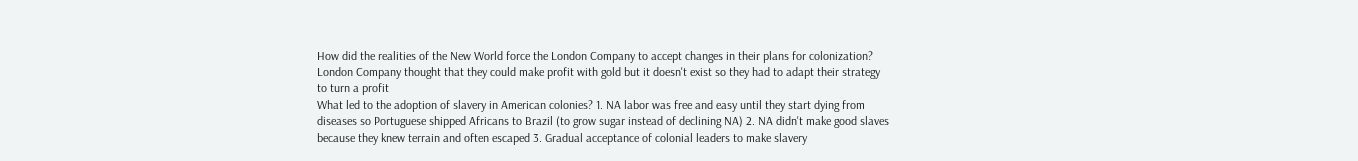How did the realities of the New World force the London Company to accept changes in their plans for colonization? London Company thought that they could make profit with gold but it doesn't exist so they had to adapt their strategy to turn a profit
What led to the adoption of slavery in American colonies? 1. NA labor was free and easy until they start dying from diseases so Portuguese shipped Africans to Brazil (to grow sugar instead of declining NA) 2. NA didn't make good slaves because they knew terrain and often escaped 3. Gradual acceptance of colonial leaders to make slavery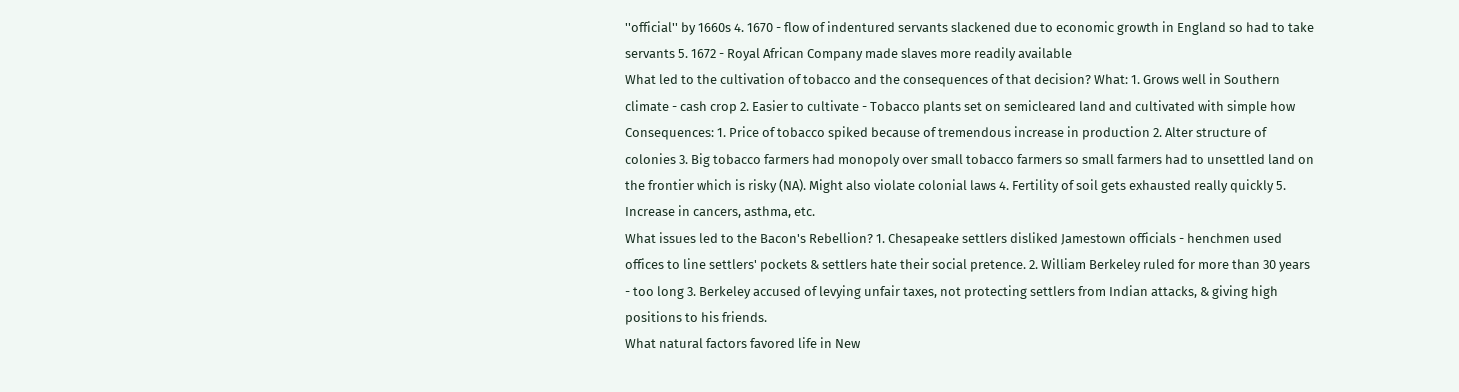''official'' by 1660s 4. 1670 - flow of indentured servants slackened due to economic growth in England so had to take servants 5. 1672 - Royal African Company made slaves more readily available
What led to the cultivation of tobacco and the consequences of that decision? What: 1. Grows well in Southern climate - cash crop 2. Easier to cultivate - Tobacco plants set on semicleared land and cultivated with simple how Consequences: 1. Price of tobacco spiked because of tremendous increase in production 2. Alter structure of colonies 3. Big tobacco farmers had monopoly over small tobacco farmers so small farmers had to unsettled land on the frontier which is risky (NA). Might also violate colonial laws 4. Fertility of soil gets exhausted really quickly 5. Increase in cancers, asthma, etc.
What issues led to the Bacon's Rebellion? 1. Chesapeake settlers disliked Jamestown officials - henchmen used offices to line settlers' pockets & settlers hate their social pretence. 2. William Berkeley ruled for more than 30 years - too long 3. Berkeley accused of levying unfair taxes, not protecting settlers from Indian attacks, & giving high positions to his friends.
What natural factors favored life in New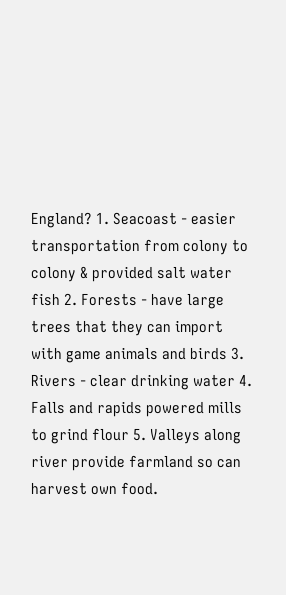England? 1. Seacoast - easier transportation from colony to colony & provided salt water fish 2. Forests - have large trees that they can import with game animals and birds 3. Rivers - clear drinking water 4. Falls and rapids powered mills to grind flour 5. Valleys along river provide farmland so can harvest own food.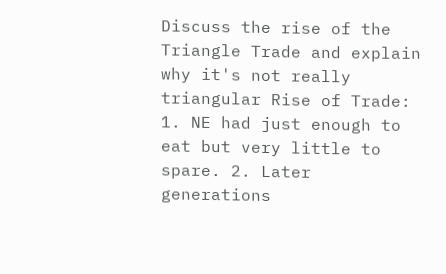Discuss the rise of the Triangle Trade and explain why it's not really triangular Rise of Trade: 1. NE had just enough to eat but very little to spare. 2. Later generations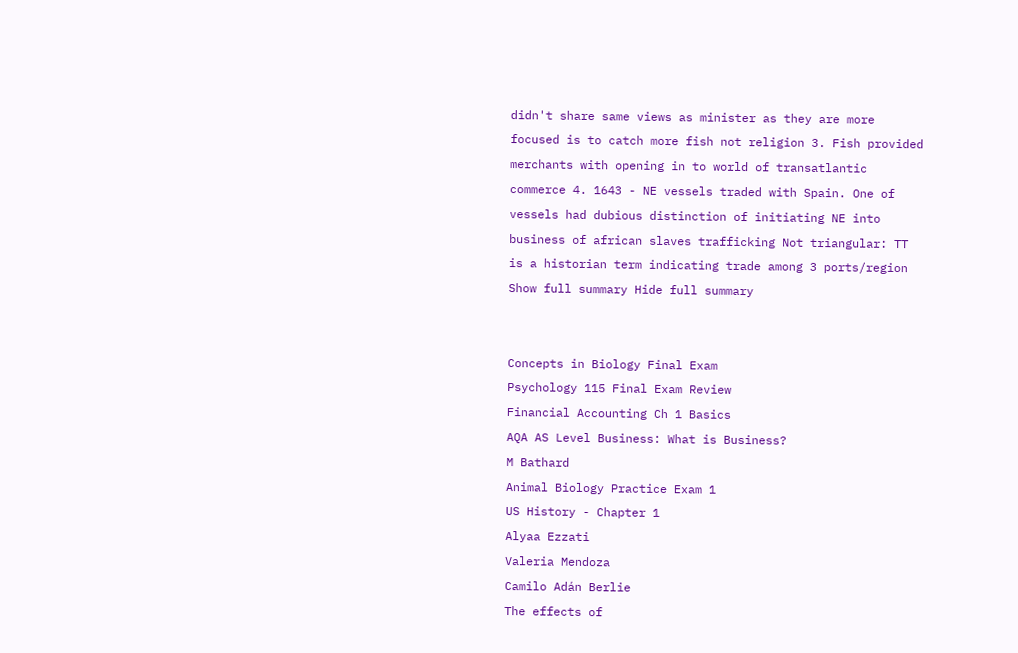didn't share same views as minister as they are more focused is to catch more fish not religion 3. Fish provided merchants with opening in to world of transatlantic commerce 4. 1643 - NE vessels traded with Spain. One of vessels had dubious distinction of initiating NE into business of african slaves trafficking Not triangular: TT is a historian term indicating trade among 3 ports/region
Show full summary Hide full summary


Concepts in Biology Final Exam
Psychology 115 Final Exam Review
Financial Accounting Ch 1 Basics
AQA AS Level Business: What is Business?
M Bathard
Animal Biology Practice Exam 1
US History - Chapter 1
Alyaa Ezzati
Valeria Mendoza
Camilo Adán Berlie
The effects of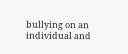bullying on an individual and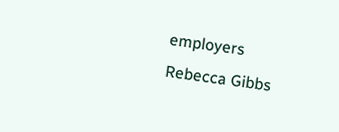employers
Rebecca Gibbs